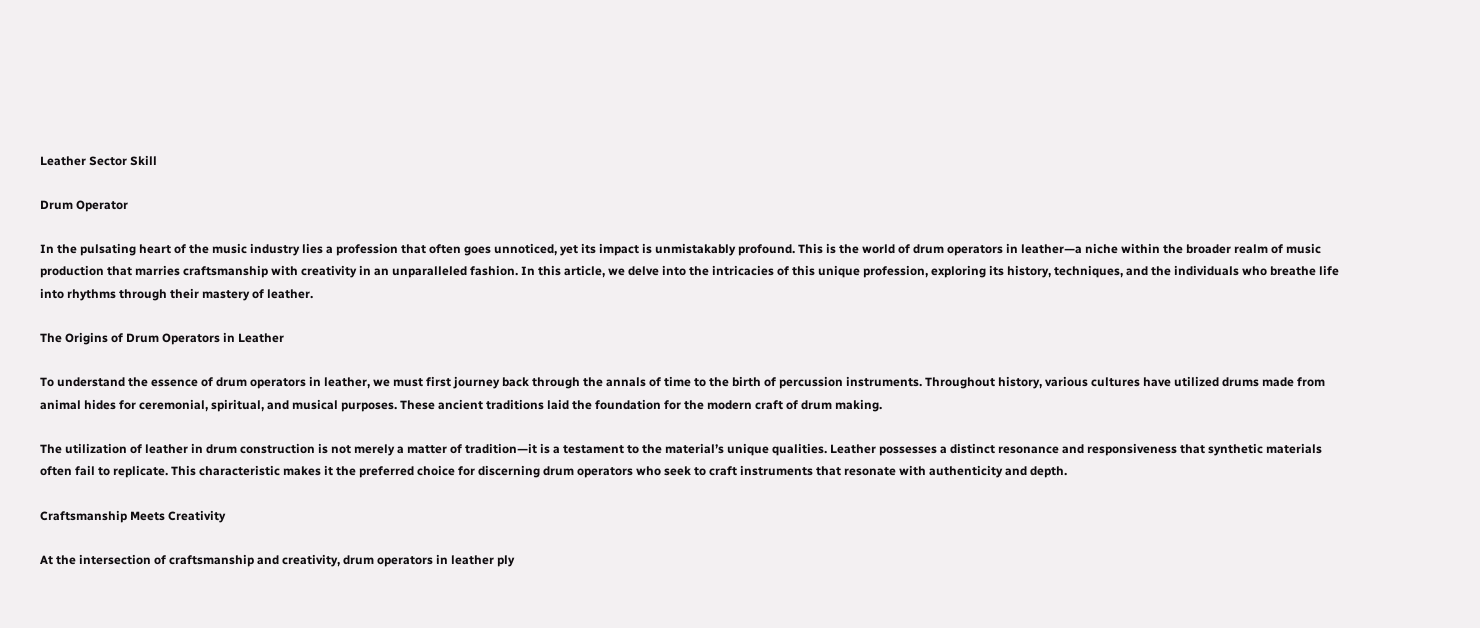Leather Sector Skill

Drum Operator

In the pulsating heart of the music industry lies a profession that often goes unnoticed, yet its impact is unmistakably profound. This is the world of drum operators in leather—a niche within the broader realm of music production that marries craftsmanship with creativity in an unparalleled fashion. In this article, we delve into the intricacies of this unique profession, exploring its history, techniques, and the individuals who breathe life into rhythms through their mastery of leather.

The Origins of Drum Operators in Leather

To understand the essence of drum operators in leather, we must first journey back through the annals of time to the birth of percussion instruments. Throughout history, various cultures have utilized drums made from animal hides for ceremonial, spiritual, and musical purposes. These ancient traditions laid the foundation for the modern craft of drum making.

The utilization of leather in drum construction is not merely a matter of tradition—it is a testament to the material’s unique qualities. Leather possesses a distinct resonance and responsiveness that synthetic materials often fail to replicate. This characteristic makes it the preferred choice for discerning drum operators who seek to craft instruments that resonate with authenticity and depth.

Craftsmanship Meets Creativity

At the intersection of craftsmanship and creativity, drum operators in leather ply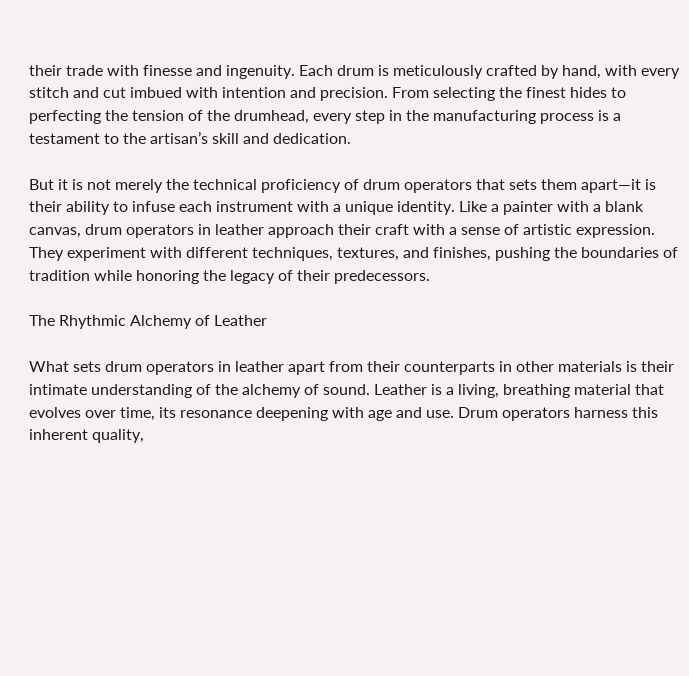their trade with finesse and ingenuity. Each drum is meticulously crafted by hand, with every stitch and cut imbued with intention and precision. From selecting the finest hides to perfecting the tension of the drumhead, every step in the manufacturing process is a testament to the artisan’s skill and dedication.

But it is not merely the technical proficiency of drum operators that sets them apart—it is their ability to infuse each instrument with a unique identity. Like a painter with a blank canvas, drum operators in leather approach their craft with a sense of artistic expression. They experiment with different techniques, textures, and finishes, pushing the boundaries of tradition while honoring the legacy of their predecessors.

The Rhythmic Alchemy of Leather

What sets drum operators in leather apart from their counterparts in other materials is their intimate understanding of the alchemy of sound. Leather is a living, breathing material that evolves over time, its resonance deepening with age and use. Drum operators harness this inherent quality,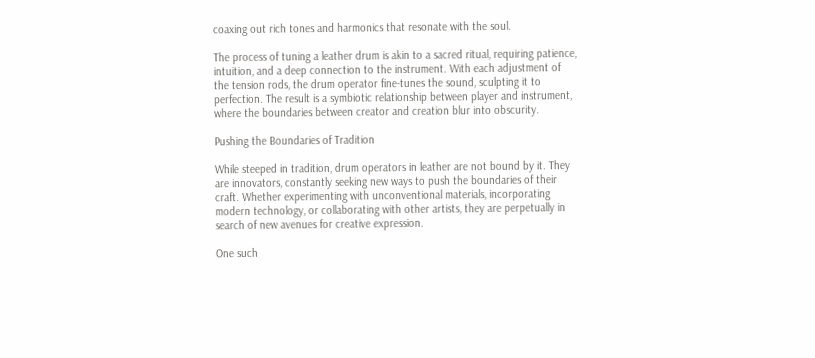coaxing out rich tones and harmonics that resonate with the soul.

The process of tuning a leather drum is akin to a sacred ritual, requiring patience, intuition, and a deep connection to the instrument. With each adjustment of the tension rods, the drum operator fine-tunes the sound, sculpting it to perfection. The result is a symbiotic relationship between player and instrument, where the boundaries between creator and creation blur into obscurity.

Pushing the Boundaries of Tradition

While steeped in tradition, drum operators in leather are not bound by it. They are innovators, constantly seeking new ways to push the boundaries of their craft. Whether experimenting with unconventional materials, incorporating modern technology, or collaborating with other artists, they are perpetually in search of new avenues for creative expression.

One such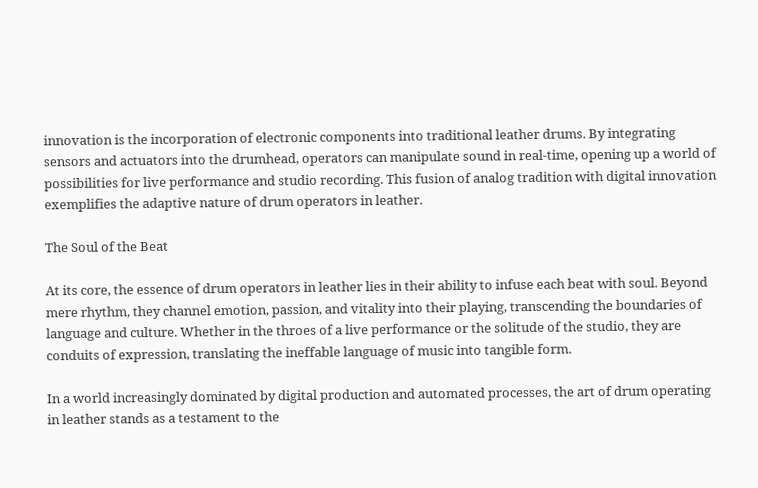innovation is the incorporation of electronic components into traditional leather drums. By integrating sensors and actuators into the drumhead, operators can manipulate sound in real-time, opening up a world of possibilities for live performance and studio recording. This fusion of analog tradition with digital innovation exemplifies the adaptive nature of drum operators in leather.

The Soul of the Beat

At its core, the essence of drum operators in leather lies in their ability to infuse each beat with soul. Beyond mere rhythm, they channel emotion, passion, and vitality into their playing, transcending the boundaries of language and culture. Whether in the throes of a live performance or the solitude of the studio, they are conduits of expression, translating the ineffable language of music into tangible form.

In a world increasingly dominated by digital production and automated processes, the art of drum operating in leather stands as a testament to the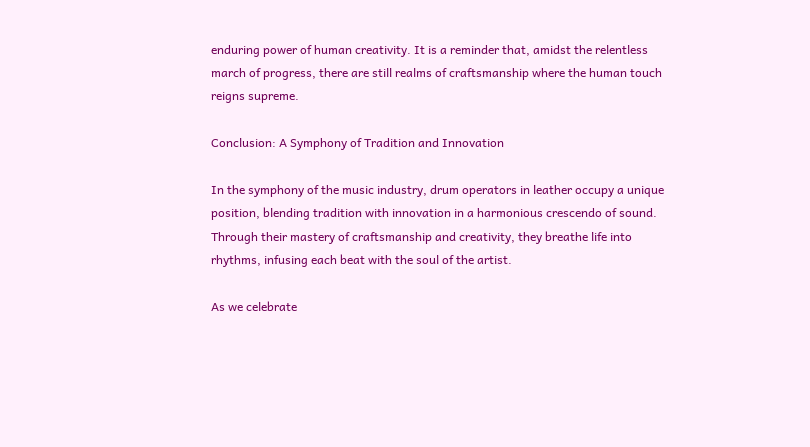enduring power of human creativity. It is a reminder that, amidst the relentless march of progress, there are still realms of craftsmanship where the human touch reigns supreme.

Conclusion: A Symphony of Tradition and Innovation

In the symphony of the music industry, drum operators in leather occupy a unique position, blending tradition with innovation in a harmonious crescendo of sound. Through their mastery of craftsmanship and creativity, they breathe life into rhythms, infusing each beat with the soul of the artist.

As we celebrate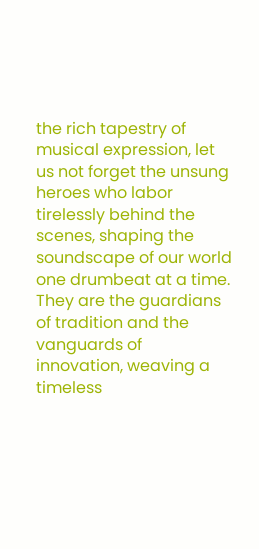the rich tapestry of musical expression, let us not forget the unsung heroes who labor tirelessly behind the scenes, shaping the soundscape of our world one drumbeat at a time. They are the guardians of tradition and the vanguards of innovation, weaving a timeless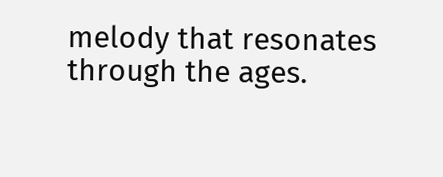melody that resonates through the ages.